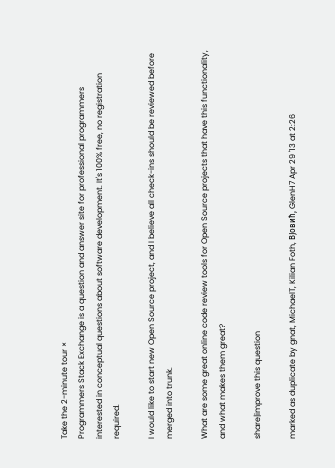Take the 2-minute tour ×
Programmers Stack Exchange is a question and answer site for professional programmers interested in conceptual questions about software development. It's 100% free, no registration required.

I would like to start new Open Source project, and I believe all check-ins should be reviewed before merged into trunk.

What are some great online code review tools for Open Source projects that have this functionality, and what makes them great?

share|improve this question

marked as duplicate by gnat, MichaelT, Kilian Foth, BЈовић, GlenH7 Apr 29 '13 at 2:26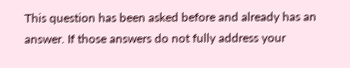This question has been asked before and already has an answer. If those answers do not fully address your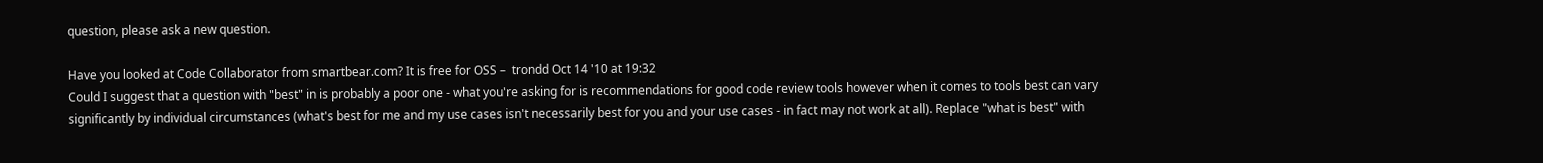question, please ask a new question.

Have you looked at Code Collaborator from smartbear.com? It is free for OSS –  trondd Oct 14 '10 at 19:32
Could I suggest that a question with "best" in is probably a poor one - what you're asking for is recommendations for good code review tools however when it comes to tools best can vary significantly by individual circumstances (what's best for me and my use cases isn't necessarily best for you and your use cases - in fact may not work at all). Replace "what is best" with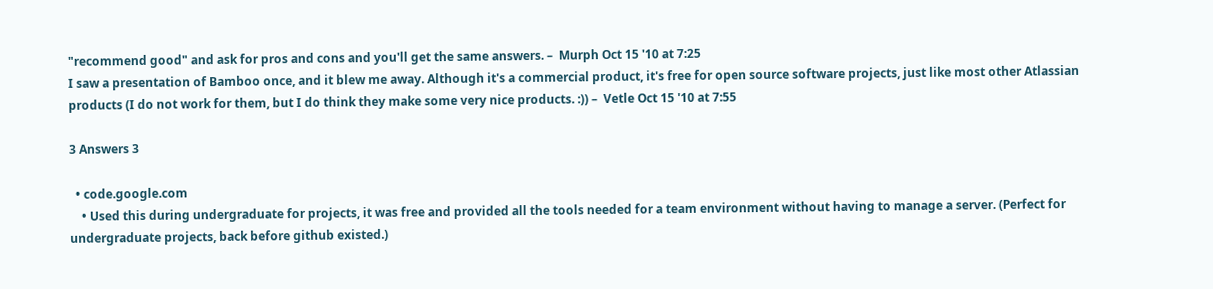"recommend good" and ask for pros and cons and you'll get the same answers. –  Murph Oct 15 '10 at 7:25
I saw a presentation of Bamboo once, and it blew me away. Although it's a commercial product, it's free for open source software projects, just like most other Atlassian products (I do not work for them, but I do think they make some very nice products. :)) –  Vetle Oct 15 '10 at 7:55

3 Answers 3

  • code.google.com
    • Used this during undergraduate for projects, it was free and provided all the tools needed for a team environment without having to manage a server. (Perfect for undergraduate projects, back before github existed.)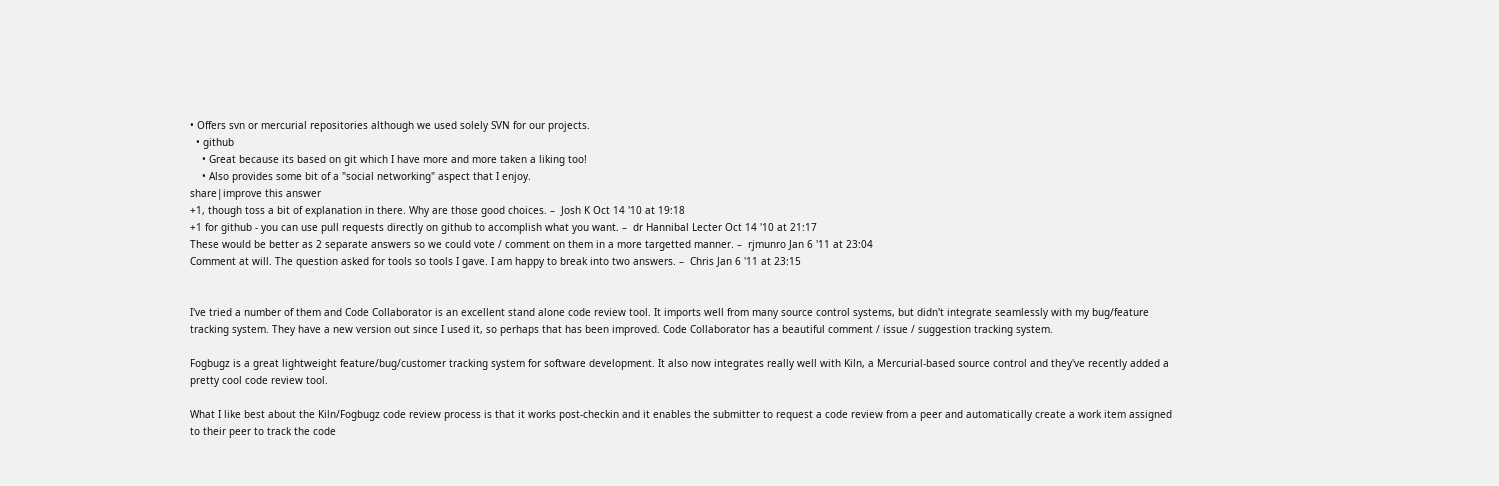• Offers svn or mercurial repositories although we used solely SVN for our projects.
  • github
    • Great because its based on git which I have more and more taken a liking too!
    • Also provides some bit of a "social networking" aspect that I enjoy.
share|improve this answer
+1, though toss a bit of explanation in there. Why are those good choices. –  Josh K Oct 14 '10 at 19:18
+1 for github - you can use pull requests directly on github to accomplish what you want. –  dr Hannibal Lecter Oct 14 '10 at 21:17
These would be better as 2 separate answers so we could vote / comment on them in a more targetted manner. –  rjmunro Jan 6 '11 at 23:04
Comment at will. The question asked for tools so tools I gave. I am happy to break into two answers. –  Chris Jan 6 '11 at 23:15


I've tried a number of them and Code Collaborator is an excellent stand alone code review tool. It imports well from many source control systems, but didn't integrate seamlessly with my bug/feature tracking system. They have a new version out since I used it, so perhaps that has been improved. Code Collaborator has a beautiful comment / issue / suggestion tracking system.

Fogbugz is a great lightweight feature/bug/customer tracking system for software development. It also now integrates really well with Kiln, a Mercurial-based source control and they've recently added a pretty cool code review tool.

What I like best about the Kiln/Fogbugz code review process is that it works post-checkin and it enables the submitter to request a code review from a peer and automatically create a work item assigned to their peer to track the code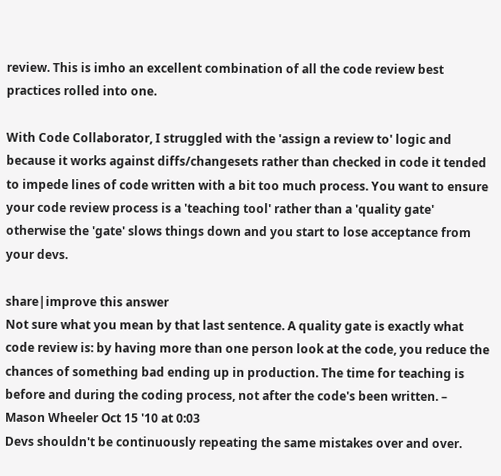review. This is imho an excellent combination of all the code review best practices rolled into one.

With Code Collaborator, I struggled with the 'assign a review to' logic and because it works against diffs/changesets rather than checked in code it tended to impede lines of code written with a bit too much process. You want to ensure your code review process is a 'teaching tool' rather than a 'quality gate' otherwise the 'gate' slows things down and you start to lose acceptance from your devs.

share|improve this answer
Not sure what you mean by that last sentence. A quality gate is exactly what code review is: by having more than one person look at the code, you reduce the chances of something bad ending up in production. The time for teaching is before and during the coding process, not after the code's been written. –  Mason Wheeler Oct 15 '10 at 0:03
Devs shouldn't be continuously repeating the same mistakes over and over.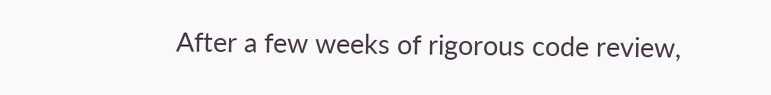After a few weeks of rigorous code review,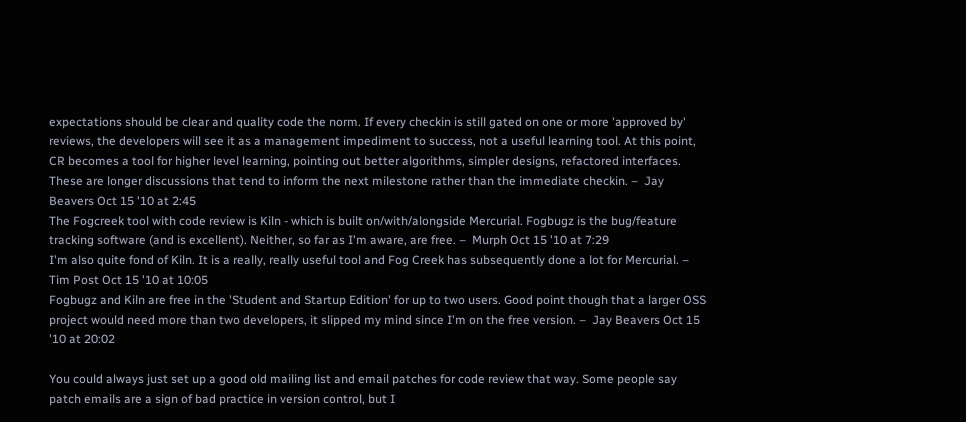expectations should be clear and quality code the norm. If every checkin is still gated on one or more 'approved by' reviews, the developers will see it as a management impediment to success, not a useful learning tool. At this point, CR becomes a tool for higher level learning, pointing out better algorithms, simpler designs, refactored interfaces. These are longer discussions that tend to inform the next milestone rather than the immediate checkin. –  Jay Beavers Oct 15 '10 at 2:45
The Fogcreek tool with code review is Kiln - which is built on/with/alongside Mercurial. Fogbugz is the bug/feature tracking software (and is excellent). Neither, so far as I'm aware, are free. –  Murph Oct 15 '10 at 7:29
I'm also quite fond of Kiln. It is a really, really useful tool and Fog Creek has subsequently done a lot for Mercurial. –  Tim Post Oct 15 '10 at 10:05
Fogbugz and Kiln are free in the 'Student and Startup Edition' for up to two users. Good point though that a larger OSS project would need more than two developers, it slipped my mind since I'm on the free version. –  Jay Beavers Oct 15 '10 at 20:02

You could always just set up a good old mailing list and email patches for code review that way. Some people say patch emails are a sign of bad practice in version control, but I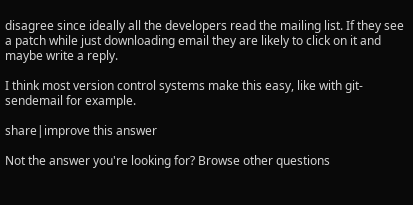disagree since ideally all the developers read the mailing list. If they see a patch while just downloading email they are likely to click on it and maybe write a reply.

I think most version control systems make this easy, like with git-sendemail for example.

share|improve this answer

Not the answer you're looking for? Browse other questions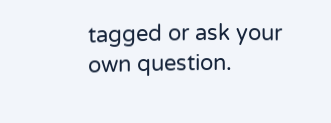tagged or ask your own question.